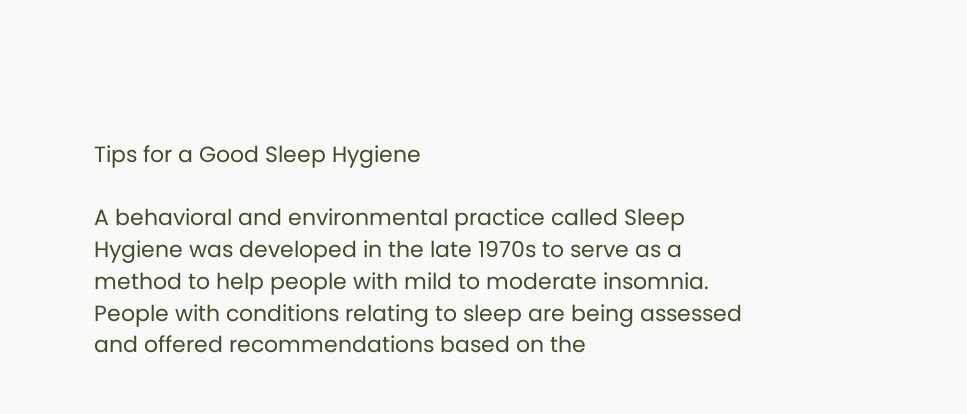Tips for a Good Sleep Hygiene

A behavioral and environmental practice called Sleep Hygiene was developed in the late 1970s to serve as a method to help people with mild to moderate insomnia. People with conditions relating to sleep are being assessed and offered recommendations based on the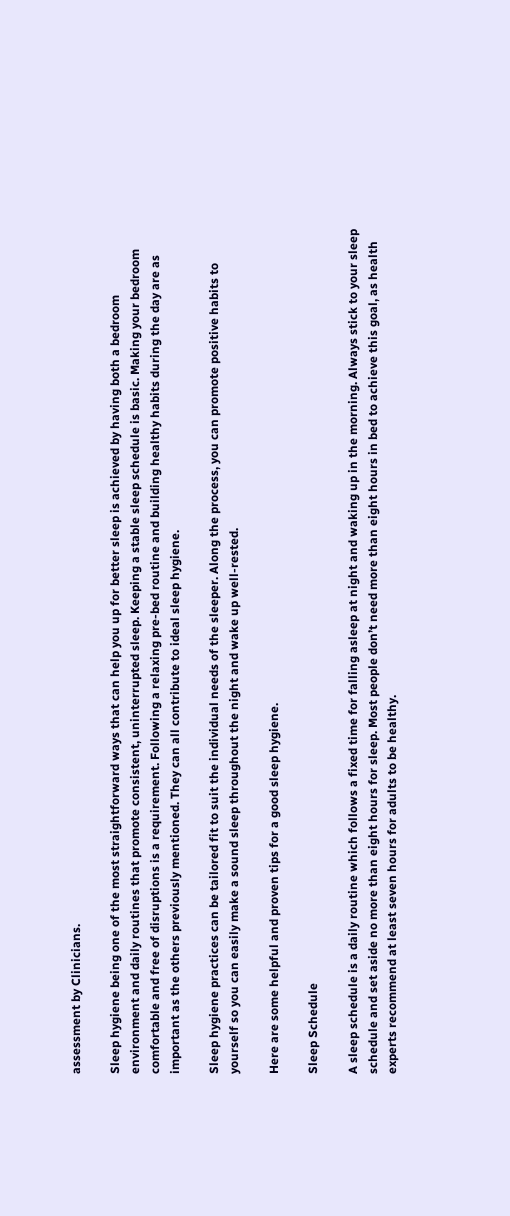assessment by Clinicians.

Sleep hygiene being one of the most straightforward ways that can help you up for better sleep is achieved by having both a bedroom environment and daily routines that promote consistent, uninterrupted sleep. Keeping a stable sleep schedule is basic. Making your bedroom comfortable and free of disruptions is a requirement. Following a relaxing pre-bed routine and building healthy habits during the day are as important as the others previously mentioned. They can all contribute to ideal sleep hygiene.

Sleep hygiene practices can be tailored fit to suit the individual needs of the sleeper. Along the process, you can promote positive habits to yourself so you can easily make a sound sleep throughout the night and wake up well-rested.

Here are some helpful and proven tips for a good sleep hygiene.

Sleep Schedule

A sleep schedule is a daily routine which follows a fixed time for falling asleep at night and waking up in the morning. Always stick to your sleep schedule and set aside no more than eight hours for sleep. Most people don’t need more than eight hours in bed to achieve this goal, as health experts recommend at least seven hours for adults to be healthy.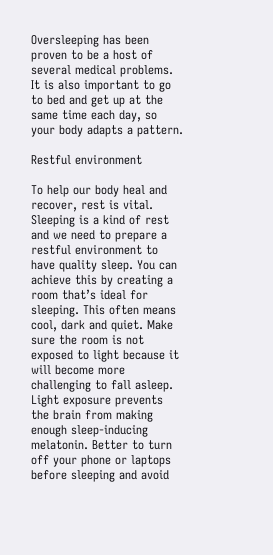Oversleeping has been proven to be a host of several medical problems. It is also important to go to bed and get up at the same time each day, so your body adapts a pattern.

Restful environment

To help our body heal and recover, rest is vital. Sleeping is a kind of rest and we need to prepare a restful environment to have quality sleep. You can achieve this by creating a room that’s ideal for sleeping. This often means cool, dark and quiet. Make sure the room is not exposed to light because it will become more challenging to fall asleep. Light exposure prevents the brain from making enough sleep-inducing melatonin. Better to turn off your phone or laptops before sleeping and avoid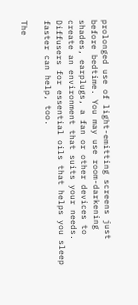prolonged use of light-emitting screens just before bedtime. You may use room-darkening shades, earplugs, a fan or other devices to create an environment that suits your needs. Diffusers for essential oils that helps you sleep faster can help, too.

The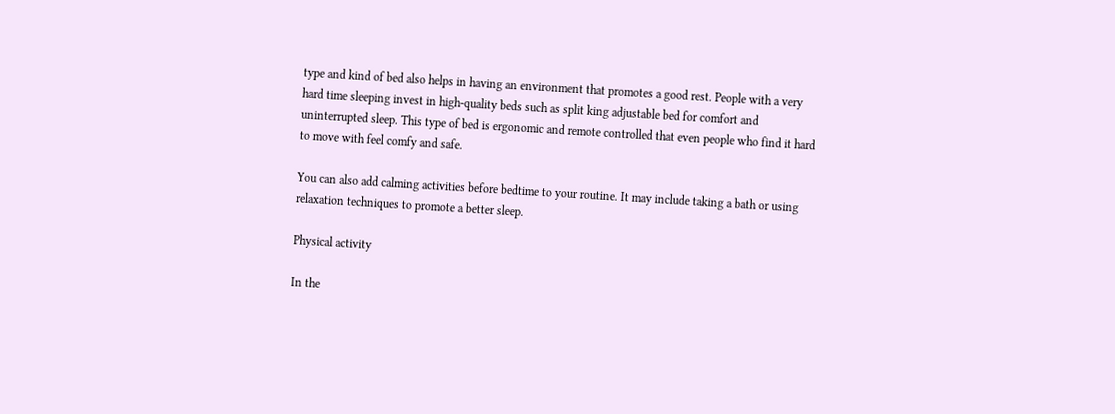type and kind of bed also helps in having an environment that promotes a good rest. People with a very hard time sleeping invest in high-quality beds such as split king adjustable bed for comfort and uninterrupted sleep. This type of bed is ergonomic and remote controlled that even people who find it hard to move with feel comfy and safe.

You can also add calming activities before bedtime to your routine. It may include taking a bath or using relaxation techniques to promote a better sleep.

Physical activity

In the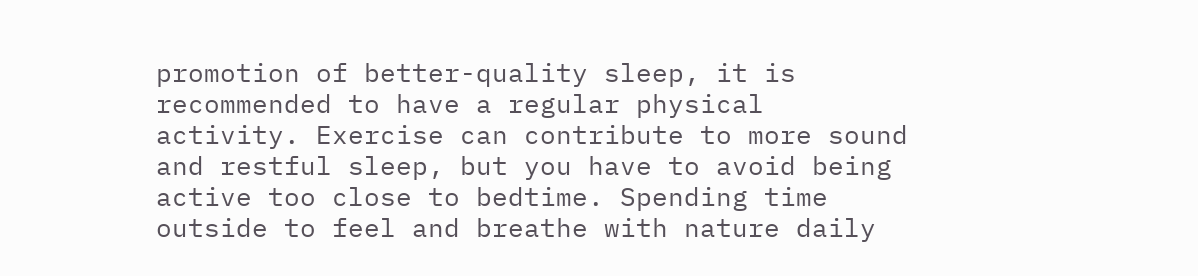promotion of better-quality sleep, it is recommended to have a regular physical activity. Exercise can contribute to more sound and restful sleep, but you have to avoid being active too close to bedtime. Spending time outside to feel and breathe with nature daily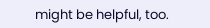might be helpful, too.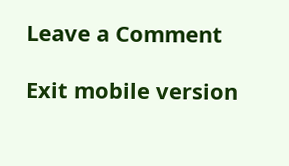Leave a Comment

Exit mobile version